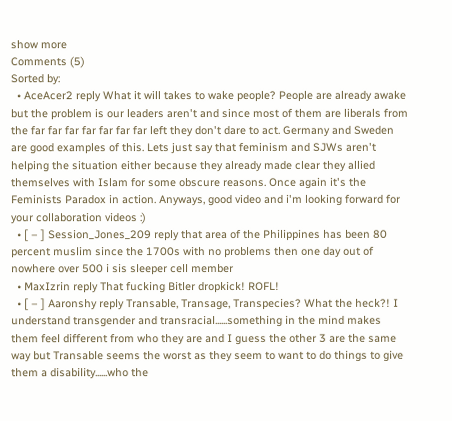show more
Comments (5)
Sorted by:
  • AceAcer2 reply What it will takes to wake people? People are already awake but the problem is our leaders aren't and since most of them are liberals from the far far far far far far far left they don't dare to act. Germany and Sweden are good examples of this. Lets just say that feminism and SJWs aren't helping the situation either because they already made clear they allied themselves with Islam for some obscure reasons. Once again it's the Feminists Paradox in action. Anyways, good video and i'm looking forward for your collaboration videos :)
  • [ – ] Session_Jones_209 reply that area of the Philippines has been 80 percent muslim since the 1700s with no problems then one day out of nowhere over 500 i sis sleeper cell member
  • MaxIzrin reply That fucking Bitler dropkick! ROFL!
  • [ – ] Aaronshy reply Transable, Transage, Transpecies? What the heck?! I understand transgender and transracial......something in the mind makes them feel different from who they are and I guess the other 3 are the same way but Transable seems the worst as they seem to want to do things to give them a disability......who the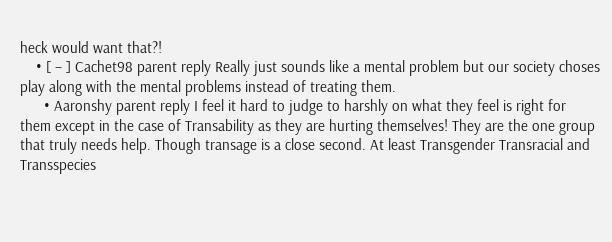heck would want that?!
    • [ – ] Cachet98 parent reply Really just sounds like a mental problem but our society choses play along with the mental problems instead of treating them.
      • Aaronshy parent reply I feel it hard to judge to harshly on what they feel is right for them except in the case of Transability as they are hurting themselves! They are the one group that truly needs help. Though transage is a close second. At least Transgender Transracial and Transspecies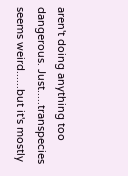aren't doing anything too dangerous. Just.....transpecies seems weird......but it's mostly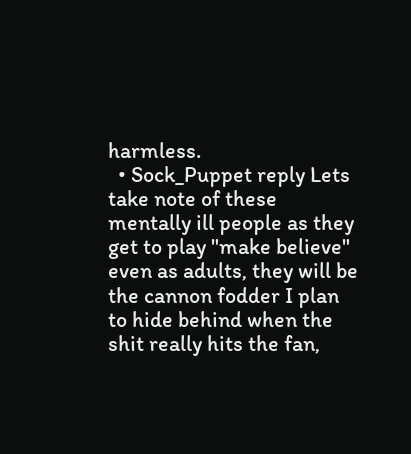harmless.
  • Sock_Puppet reply Lets take note of these mentally ill people as they get to play "make believe" even as adults, they will be the cannon fodder I plan to hide behind when the shit really hits the fan,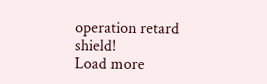operation retard shield!
Load more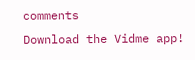comments
Download the Vidme app!